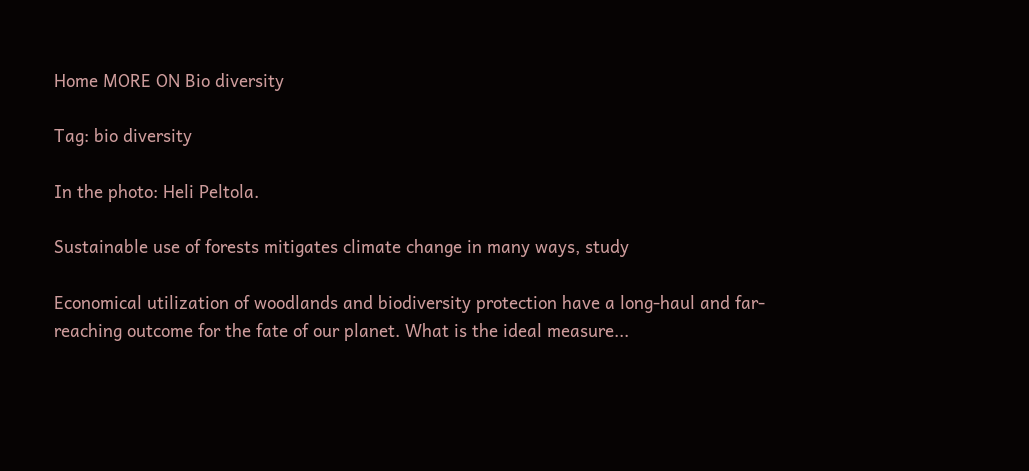Home MORE ON Bio diversity

Tag: bio diversity

In the photo: Heli Peltola.

Sustainable use of forests mitigates climate change in many ways, study

Economical utilization of woodlands and biodiversity protection have a long-haul and far-reaching outcome for the fate of our planet. What is the ideal measure...